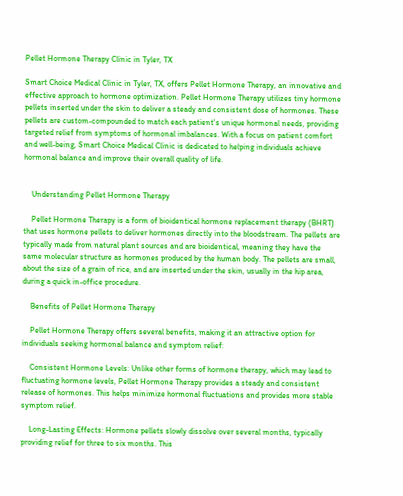Pellet Hormone Therapy Clinic in Tyler, TX

Smart Choice Medical Clinic in Tyler, TX, offers Pellet Hormone Therapy, an innovative and effective approach to hormone optimization. Pellet Hormone Therapy utilizes tiny hormone pellets inserted under the skin to deliver a steady and consistent dose of hormones. These pellets are custom-compounded to match each patient's unique hormonal needs, providing targeted relief from symptoms of hormonal imbalances. With a focus on patient comfort and well-being, Smart Choice Medical Clinic is dedicated to helping individuals achieve hormonal balance and improve their overall quality of life.


    Understanding Pellet Hormone Therapy

    Pellet Hormone Therapy is a form of bioidentical hormone replacement therapy (BHRT) that uses hormone pellets to deliver hormones directly into the bloodstream. The pellets are typically made from natural plant sources and are bioidentical, meaning they have the same molecular structure as hormones produced by the human body. The pellets are small, about the size of a grain of rice, and are inserted under the skin, usually in the hip area, during a quick in-office procedure.

    Benefits of Pellet Hormone Therapy

    Pellet Hormone Therapy offers several benefits, making it an attractive option for individuals seeking hormonal balance and symptom relief:

    Consistent Hormone Levels: Unlike other forms of hormone therapy, which may lead to fluctuating hormone levels, Pellet Hormone Therapy provides a steady and consistent release of hormones. This helps minimize hormonal fluctuations and provides more stable symptom relief.

    Long-Lasting Effects: Hormone pellets slowly dissolve over several months, typically providing relief for three to six months. This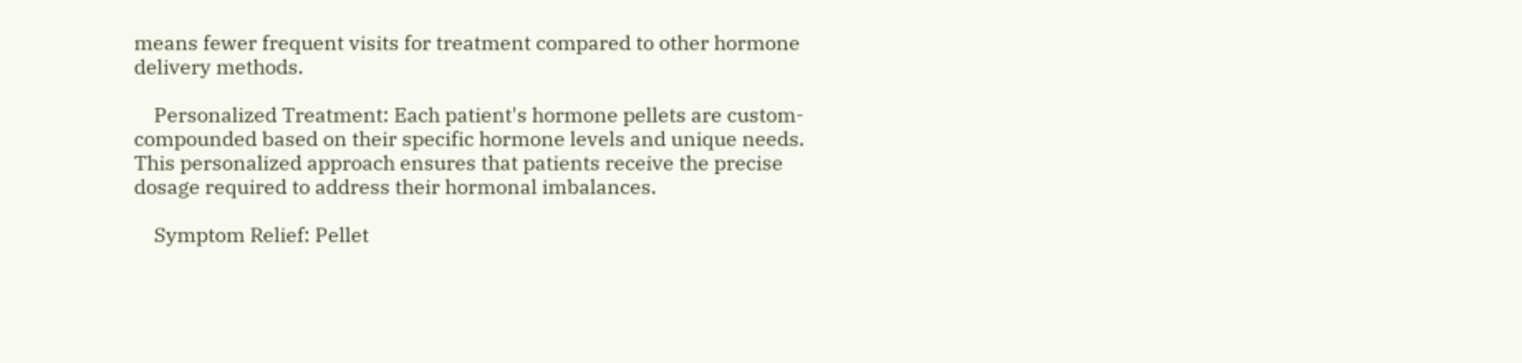means fewer frequent visits for treatment compared to other hormone delivery methods.

    Personalized Treatment: Each patient's hormone pellets are custom-compounded based on their specific hormone levels and unique needs. This personalized approach ensures that patients receive the precise dosage required to address their hormonal imbalances.

    Symptom Relief: Pellet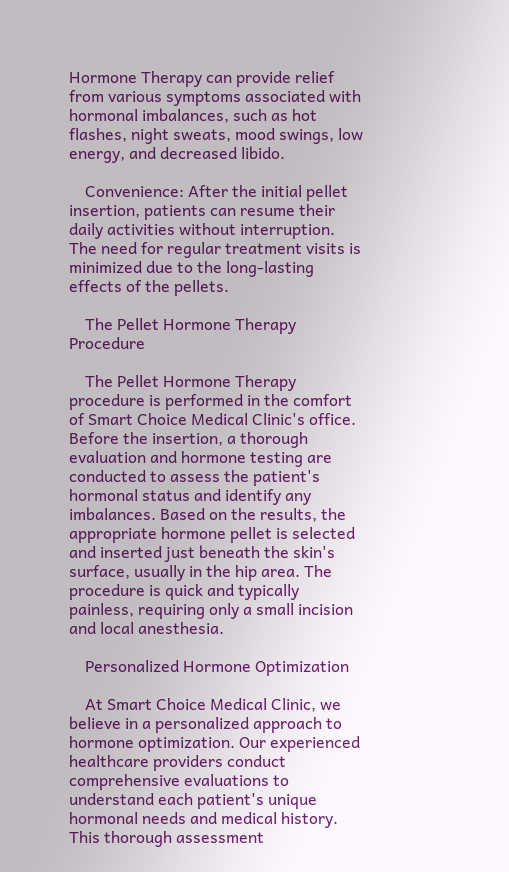Hormone Therapy can provide relief from various symptoms associated with hormonal imbalances, such as hot flashes, night sweats, mood swings, low energy, and decreased libido.

    Convenience: After the initial pellet insertion, patients can resume their daily activities without interruption. The need for regular treatment visits is minimized due to the long-lasting effects of the pellets.

    The Pellet Hormone Therapy Procedure

    The Pellet Hormone Therapy procedure is performed in the comfort of Smart Choice Medical Clinic's office. Before the insertion, a thorough evaluation and hormone testing are conducted to assess the patient's hormonal status and identify any imbalances. Based on the results, the appropriate hormone pellet is selected and inserted just beneath the skin's surface, usually in the hip area. The procedure is quick and typically painless, requiring only a small incision and local anesthesia.

    Personalized Hormone Optimization

    At Smart Choice Medical Clinic, we believe in a personalized approach to hormone optimization. Our experienced healthcare providers conduct comprehensive evaluations to understand each patient's unique hormonal needs and medical history. This thorough assessment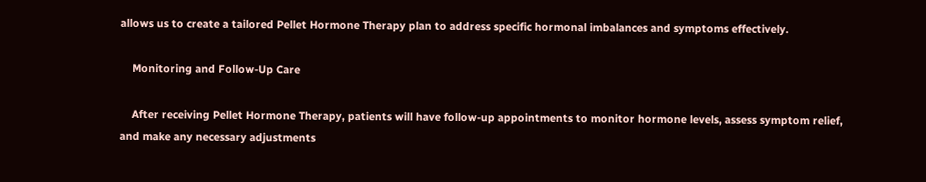allows us to create a tailored Pellet Hormone Therapy plan to address specific hormonal imbalances and symptoms effectively.

    Monitoring and Follow-Up Care

    After receiving Pellet Hormone Therapy, patients will have follow-up appointments to monitor hormone levels, assess symptom relief, and make any necessary adjustments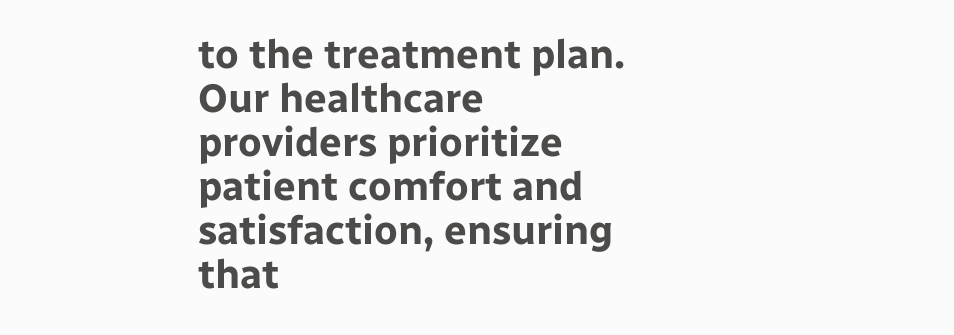to the treatment plan. Our healthcare providers prioritize patient comfort and satisfaction, ensuring that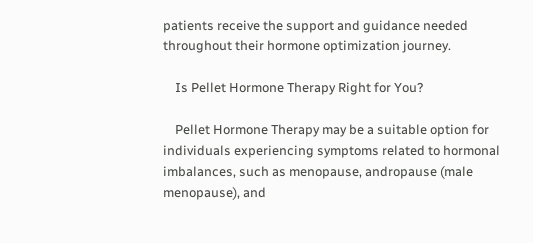patients receive the support and guidance needed throughout their hormone optimization journey.

    Is Pellet Hormone Therapy Right for You?

    Pellet Hormone Therapy may be a suitable option for individuals experiencing symptoms related to hormonal imbalances, such as menopause, andropause (male menopause), and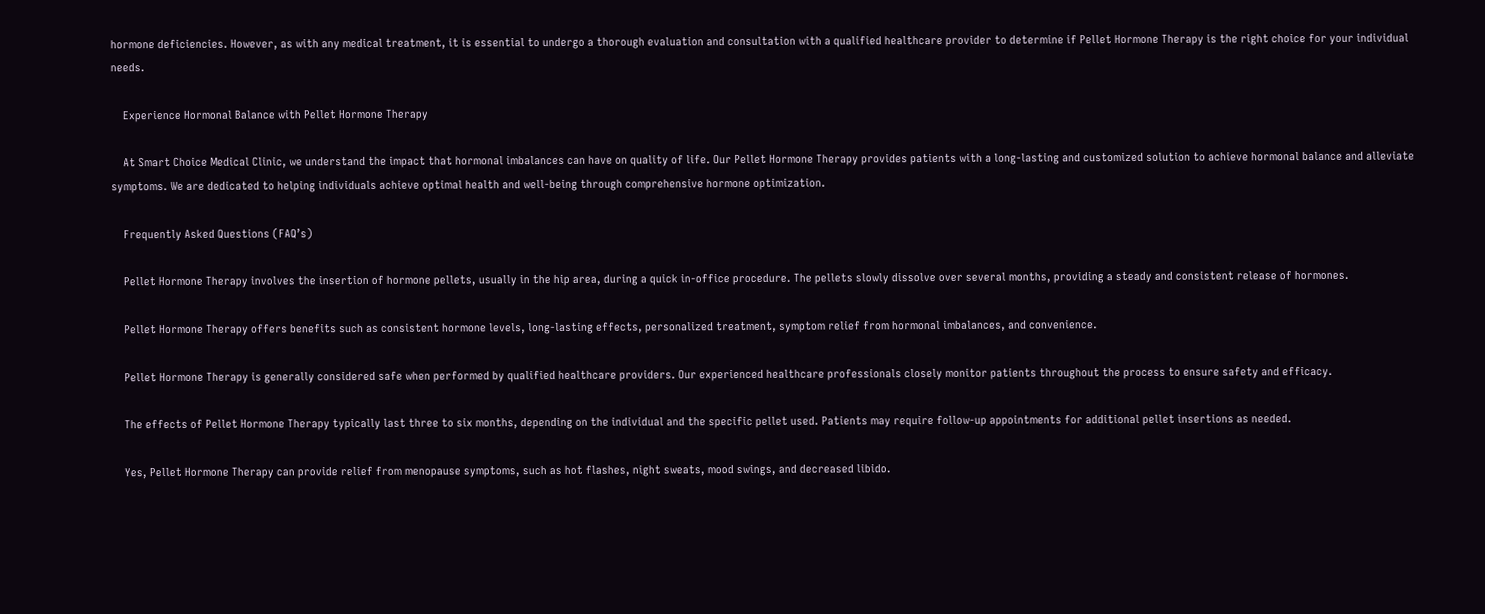hormone deficiencies. However, as with any medical treatment, it is essential to undergo a thorough evaluation and consultation with a qualified healthcare provider to determine if Pellet Hormone Therapy is the right choice for your individual needs.

    Experience Hormonal Balance with Pellet Hormone Therapy

    At Smart Choice Medical Clinic, we understand the impact that hormonal imbalances can have on quality of life. Our Pellet Hormone Therapy provides patients with a long-lasting and customized solution to achieve hormonal balance and alleviate symptoms. We are dedicated to helping individuals achieve optimal health and well-being through comprehensive hormone optimization.

    Frequently Asked Questions (FAQ’s)

    Pellet Hormone Therapy involves the insertion of hormone pellets, usually in the hip area, during a quick in-office procedure. The pellets slowly dissolve over several months, providing a steady and consistent release of hormones.

    Pellet Hormone Therapy offers benefits such as consistent hormone levels, long-lasting effects, personalized treatment, symptom relief from hormonal imbalances, and convenience.

    Pellet Hormone Therapy is generally considered safe when performed by qualified healthcare providers. Our experienced healthcare professionals closely monitor patients throughout the process to ensure safety and efficacy.

    The effects of Pellet Hormone Therapy typically last three to six months, depending on the individual and the specific pellet used. Patients may require follow-up appointments for additional pellet insertions as needed.

    Yes, Pellet Hormone Therapy can provide relief from menopause symptoms, such as hot flashes, night sweats, mood swings, and decreased libido.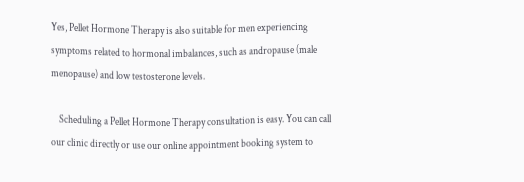Yes, Pellet Hormone Therapy is also suitable for men experiencing symptoms related to hormonal imbalances, such as andropause (male menopause) and low testosterone levels.

    Scheduling a Pellet Hormone Therapy consultation is easy. You can call our clinic directly or use our online appointment booking system to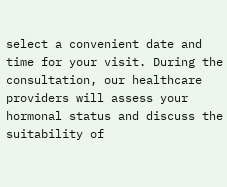select a convenient date and time for your visit. During the consultation, our healthcare providers will assess your hormonal status and discuss the suitability of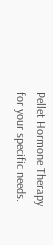Pellet Hormone Therapy for your specific needs.